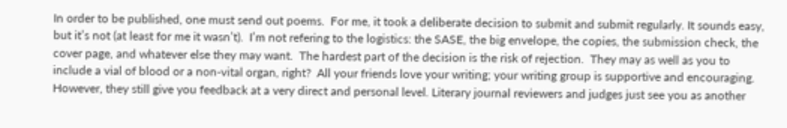In order to be published, one must send out poems.  For me, it took a deliberate decision to submit and submit regularly. It sounds easy, but it’s not (at least for me it wasn’t).  I’m not refering to the logistics: the SASE, the big envelope, the copies, the submission check, the cover page, and whatever else they may want.  The hardest part of the decision is the risk of rejection.  They may as well as you to include a vial of blood or a non-vital organ, right?  All your friends love your writing; your writing group is supportive and encouraging.  However, they still give you feedback at a very direct and personal level. Literary journal reviewers and judges just see you as another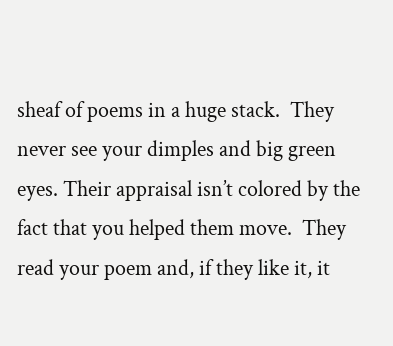sheaf of poems in a huge stack.  They never see your dimples and big green eyes. Their appraisal isn’t colored by the fact that you helped them move.  They read your poem and, if they like it, it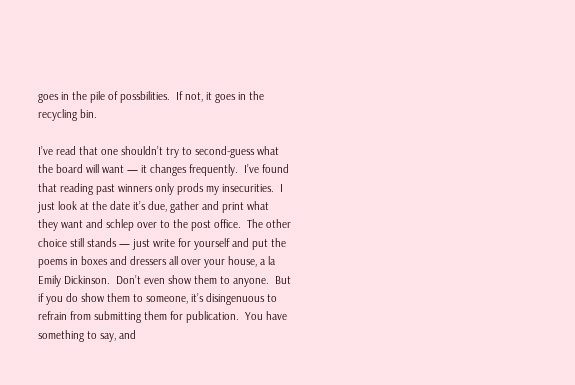goes in the pile of possbilities.  If not, it goes in the recycling bin.

I’ve read that one shouldn’t try to second-guess what the board will want — it changes frequently.  I’ve found that reading past winners only prods my insecurities.  I just look at the date it’s due, gather and print what they want and schlep over to the post office.  The other choice still stands — just write for yourself and put the poems in boxes and dressers all over your house, a la Emily Dickinson.  Don’t even show them to anyone.  But if you do show them to someone, it’s disingenuous to refrain from submitting them for publication.  You have something to say, and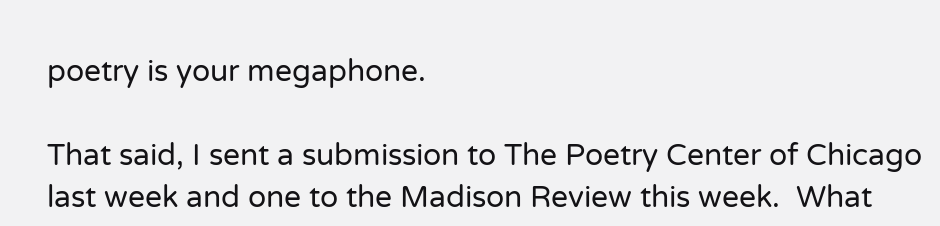poetry is your megaphone.

That said, I sent a submission to The Poetry Center of Chicago last week and one to the Madison Review this week.  What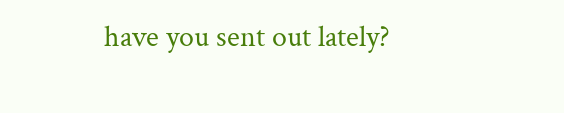have you sent out lately?